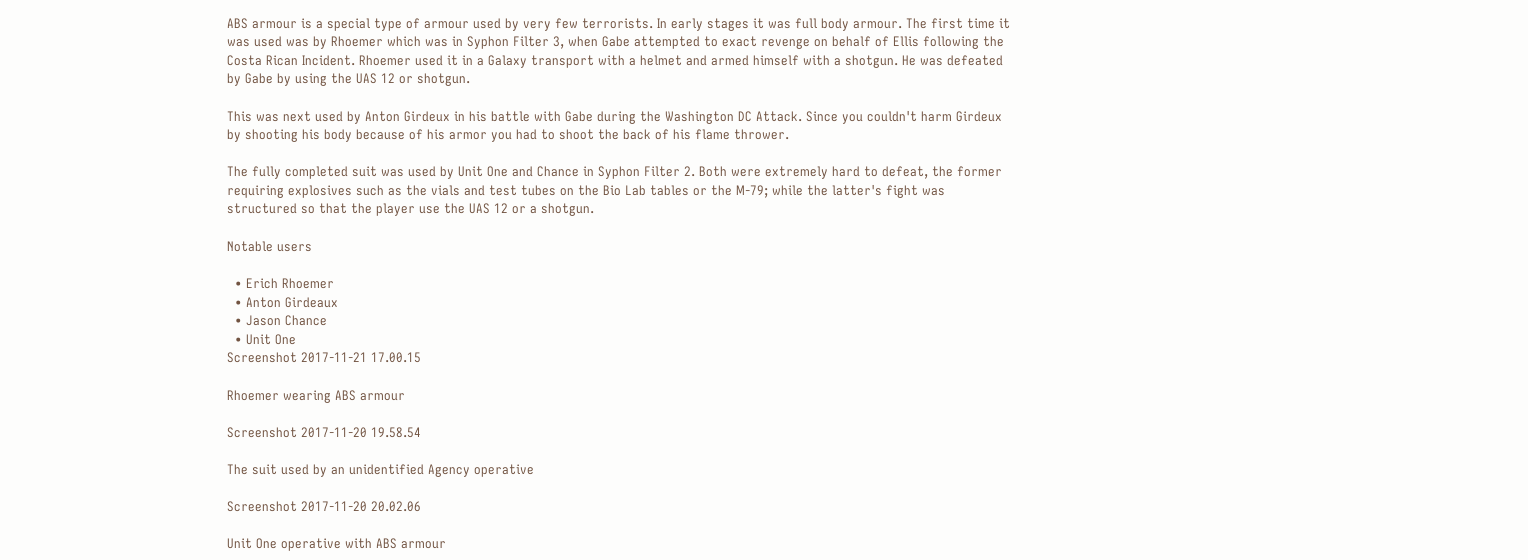ABS armour is a special type of armour used by very few terrorists. In early stages it was full body armour. The first time it was used was by Rhoemer which was in Syphon Filter 3, when Gabe attempted to exact revenge on behalf of Ellis following the Costa Rican Incident. Rhoemer used it in a Galaxy transport with a helmet and armed himself with a shotgun. He was defeated by Gabe by using the UAS 12 or shotgun.

This was next used by Anton Girdeux in his battle with Gabe during the Washington DC Attack. Since you couldn't harm Girdeux by shooting his body because of his armor you had to shoot the back of his flame thrower.

The fully completed suit was used by Unit One and Chance in Syphon Filter 2. Both were extremely hard to defeat, the former requiring explosives such as the vials and test tubes on the Bio Lab tables or the M-79; while the latter's fight was structured so that the player use the UAS 12 or a shotgun.

Notable users

  • Erich Rhoemer
  • Anton Girdeaux
  • Jason Chance
  • Unit One
Screenshot 2017-11-21 17.00.15

Rhoemer wearing ABS armour

Screenshot 2017-11-20 19.58.54

The suit used by an unidentified Agency operative

Screenshot 2017-11-20 20.02.06

Unit One operative with ABS armour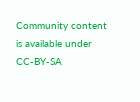Community content is available under CC-BY-SA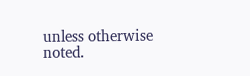unless otherwise noted.